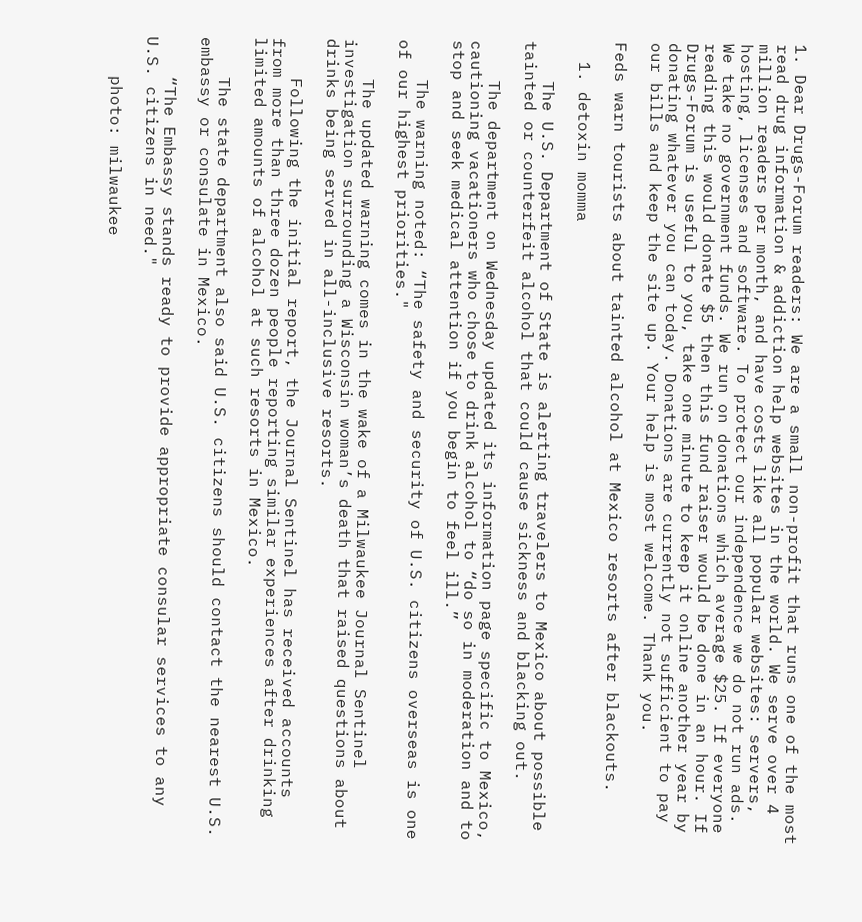1. Dear Drugs-Forum readers: We are a small non-profit that runs one of the most read drug information & addiction help websites in the world. We serve over 4 million readers per month, and have costs like all popular websites: servers, hosting, licenses and software. To protect our independence we do not run ads. We take no government funds. We run on donations which average $25. If everyone reading this would donate $5 then this fund raiser would be done in an hour. If Drugs-Forum is useful to you, take one minute to keep it online another year by donating whatever you can today. Donations are currently not sufficient to pay our bills and keep the site up. Your help is most welcome. Thank you.

Feds warn tourists about tainted alcohol at Mexico resorts after blackouts.

  1. detoxin momma

    The U.S. Department of State is alerting travelers to Mexico about possible tainted or counterfeit alcohol that could cause sickness and blacking out.

    The department on Wednesday updated its information page specific to Mexico, cautioning vacationers who chose to drink alcohol to “do so in moderation and to stop and seek medical attention if you begin to feel ill.”

    The warning noted: “The safety and security of U.S. citizens overseas is one of our highest priorities."

    The updated warning comes in the wake of a Milwaukee Journal Sentinel investigation surrounding a Wisconsin woman’s death that raised questions about drinks being served in all-inclusive resorts.

    Following the initial report, the Journal Sentinel has received accounts from more than three dozen people reporting similar experiences after drinking limited amounts of alcohol at such resorts in Mexico.

    The state department also said U.S. citizens should contact the nearest U.S. embassy or consulate in Mexico.

    “The Embassy stands ready to provide appropriate consular services to any U.S. citizens in need."

    photo: milwaukee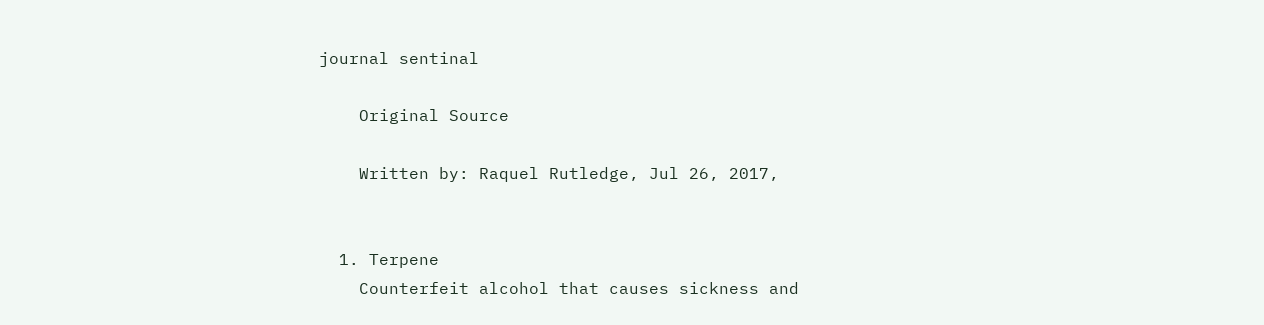journal sentinal

    Original Source

    Written by: Raquel Rutledge, Jul 26, 2017,


  1. Terpene
    Counterfeit alcohol that causes sickness and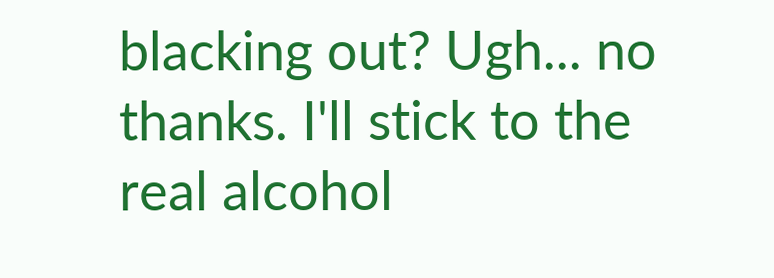blacking out? Ugh... no thanks. I'll stick to the real alcohol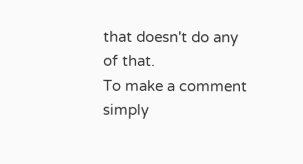that doesn't do any of that.
To make a comment simply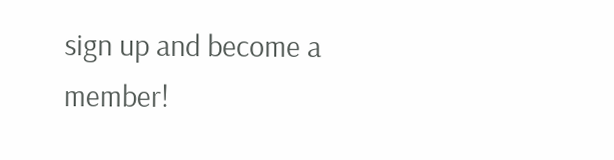sign up and become a member!